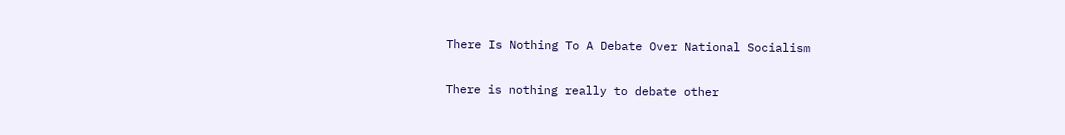There Is Nothing To A Debate Over National Socialism

There is nothing really to debate other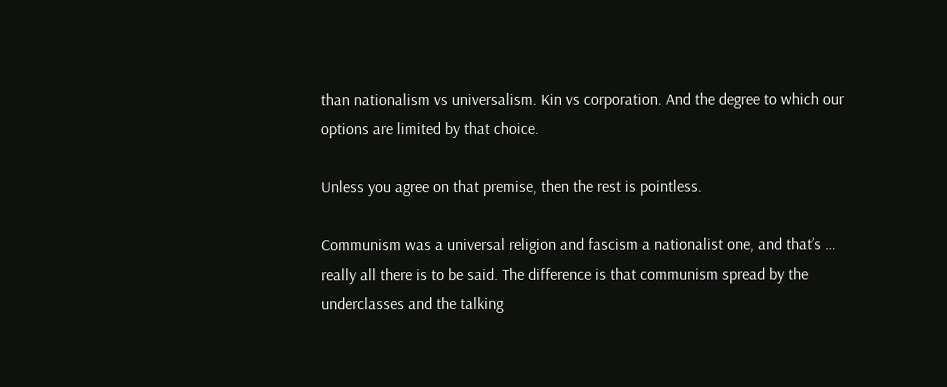than nationalism vs universalism. Kin vs corporation. And the degree to which our options are limited by that choice.

Unless you agree on that premise, then the rest is pointless.

Communism was a universal religion and fascism a nationalist one, and that’s … really all there is to be said. The difference is that communism spread by the underclasses and the talking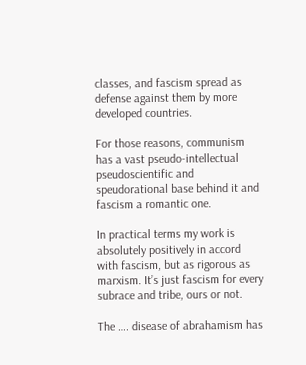classes, and fascism spread as defense against them by more developed countries.

For those reasons, communism has a vast pseudo-intellectual pseudoscientific and speudorational base behind it and fascism a romantic one.

In practical terms my work is absolutely positively in accord with fascism, but as rigorous as marxism. It’s just fascism for every subrace and tribe, ours or not.

The …. disease of abrahamism has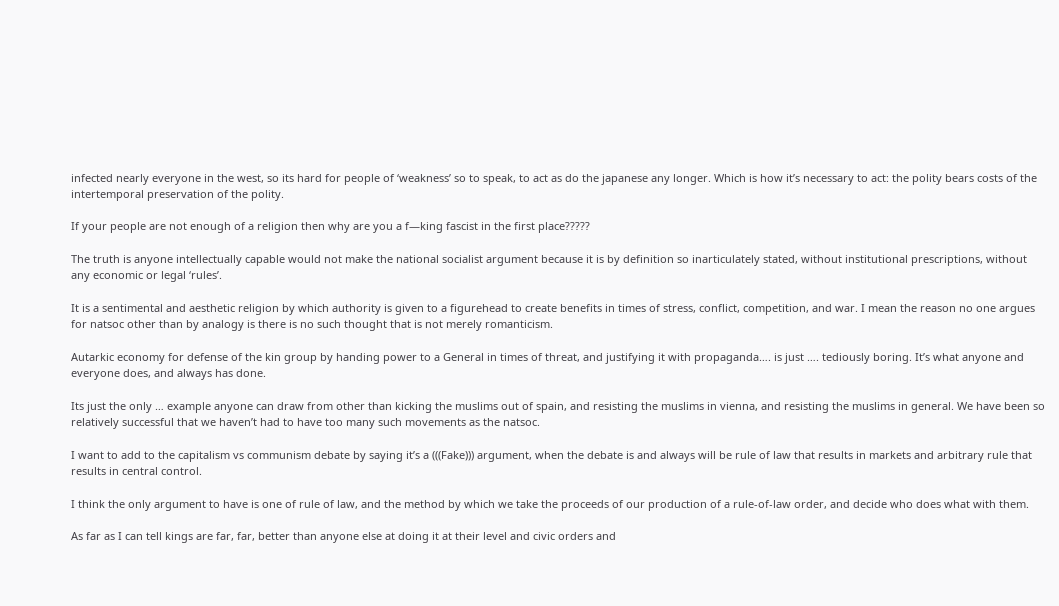infected nearly everyone in the west, so its hard for people of ‘weakness’ so to speak, to act as do the japanese any longer. Which is how it’s necessary to act: the polity bears costs of the intertemporal preservation of the polity.

If your people are not enough of a religion then why are you a f—king fascist in the first place?????

The truth is anyone intellectually capable would not make the national socialist argument because it is by definition so inarticulately stated, without institutional prescriptions, without any economic or legal ‘rules’.

It is a sentimental and aesthetic religion by which authority is given to a figurehead to create benefits in times of stress, conflict, competition, and war. I mean the reason no one argues for natsoc other than by analogy is there is no such thought that is not merely romanticism.

Autarkic economy for defense of the kin group by handing power to a General in times of threat, and justifying it with propaganda…. is just …. tediously boring. It’s what anyone and everyone does, and always has done.

Its just the only … example anyone can draw from other than kicking the muslims out of spain, and resisting the muslims in vienna, and resisting the muslims in general. We have been so relatively successful that we haven’t had to have too many such movements as the natsoc.

I want to add to the capitalism vs communism debate by saying it’s a (((Fake))) argument, when the debate is and always will be rule of law that results in markets and arbitrary rule that results in central control.

I think the only argument to have is one of rule of law, and the method by which we take the proceeds of our production of a rule-of-law order, and decide who does what with them.

As far as I can tell kings are far, far, better than anyone else at doing it at their level and civic orders and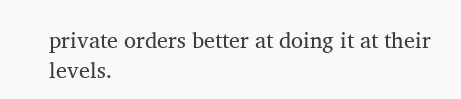private orders better at doing it at their levels.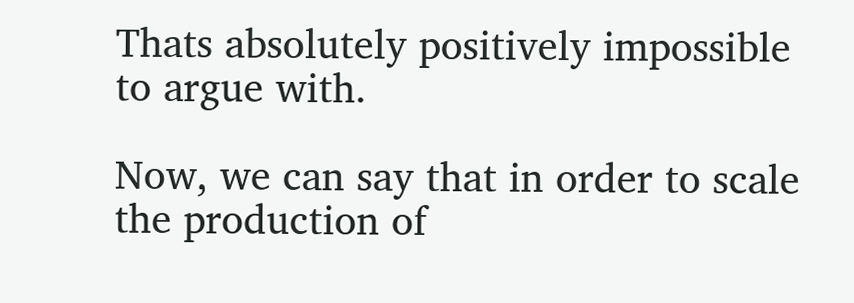Thats absolutely positively impossible to argue with.

Now, we can say that in order to scale the production of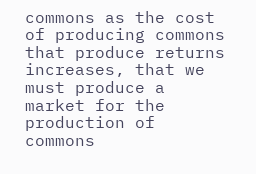commons as the cost of producing commons that produce returns increases, that we must produce a market for the production of commons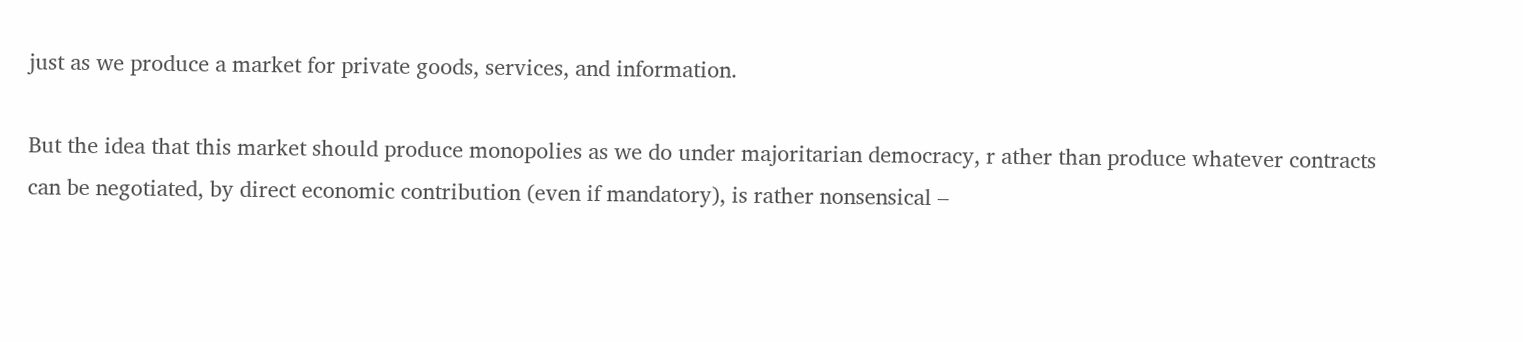just as we produce a market for private goods, services, and information.

But the idea that this market should produce monopolies as we do under majoritarian democracy, r ather than produce whatever contracts can be negotiated, by direct economic contribution (even if mandatory), is rather nonsensical –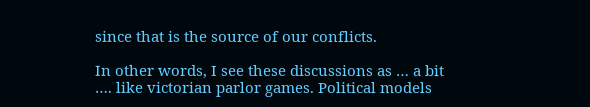since that is the source of our conflicts.

In other words, I see these discussions as … a bit …. like victorian parlor games. Political models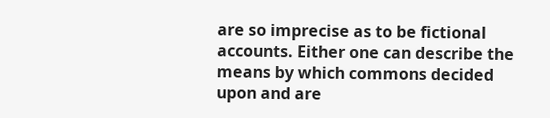are so imprecise as to be fictional accounts. Either one can describe the means by which commons decided upon and are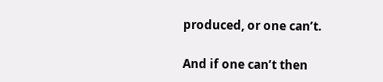produced, or one can’t.

And if one can’t then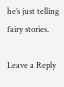he’s just telling fairy stories.

Leave a Reply